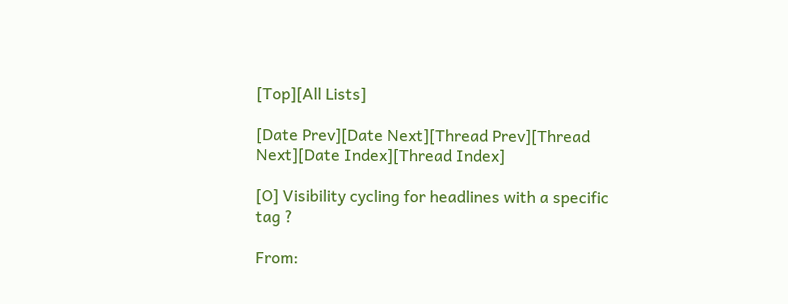[Top][All Lists]

[Date Prev][Date Next][Thread Prev][Thread Next][Date Index][Thread Index]

[O] Visibility cycling for headlines with a specific tag ?

From: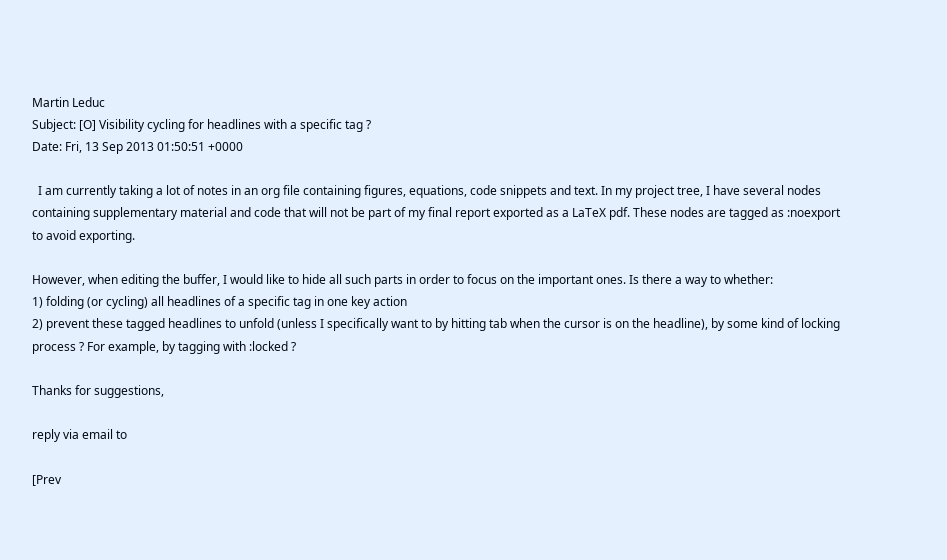Martin Leduc
Subject: [O] Visibility cycling for headlines with a specific tag ?
Date: Fri, 13 Sep 2013 01:50:51 +0000

  I am currently taking a lot of notes in an org file containing figures, equations, code snippets and text. In my project tree, I have several nodes containing supplementary material and code that will not be part of my final report exported as a LaTeX pdf. These nodes are tagged as :noexport to avoid exporting.

However, when editing the buffer, I would like to hide all such parts in order to focus on the important ones. Is there a way to whether:
1) folding (or cycling) all headlines of a specific tag in one key action
2) prevent these tagged headlines to unfold (unless I specifically want to by hitting tab when the cursor is on the headline), by some kind of locking process ? For example, by tagging with :locked ?

Thanks for suggestions,

reply via email to

[Prev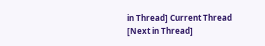in Thread] Current Thread [Next in Thread]